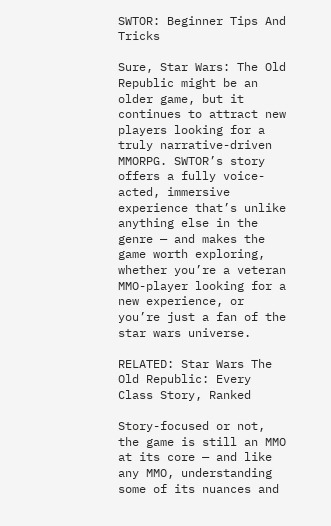SWTOR: Beginner Tips And Tricks

Sure, Star Wars: The Old Republic might be an older game, but it continues to attract new players looking for a truly narrative-driven MMORPG. SWTOR’s story offers a fully voice-acted, immersive experience that’s unlike anything else in the genre — and makes the game worth exploring, whether you’re a veteran MMO-player looking for a new experience, or you’re just a fan of the star wars universe.

RELATED: Star Wars The Old Republic: Every Class Story, Ranked

Story-focused or not, the game is still an MMO at its core — and like any MMO, understanding some of its nuances and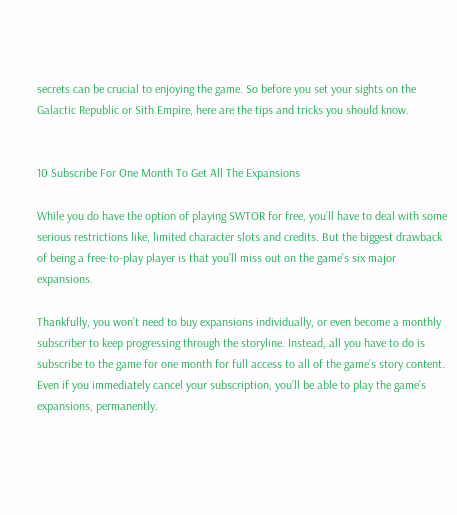secrets can be crucial to enjoying the game. So before you set your sights on the Galactic Republic or Sith Empire, here are the tips and tricks you should know.


10 Subscribe For One Month To Get All The Expansions

While you do have the option of playing SWTOR for free, you’ll have to deal with some serious restrictions like, limited character slots and credits. But the biggest drawback of being a free-to-play player is that you’ll miss out on the game’s six major expansions.

Thankfully, you won’t need to buy expansions individually, or even become a monthly subscriber to keep progressing through the storyline. Instead, all you have to do is subscribe to the game for one month for full access to all of the game’s story content. Even if you immediately cancel your subscription, you’ll be able to play the game’s expansions, permanently.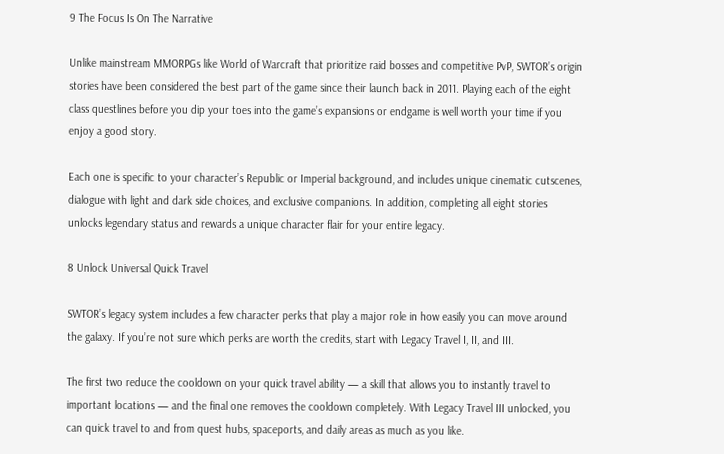9 The Focus Is On The Narrative

Unlike mainstream MMORPGs like World of Warcraft that prioritize raid bosses and competitive PvP, SWTOR’s origin stories have been considered the best part of the game since their launch back in 2011. Playing each of the eight class questlines before you dip your toes into the game’s expansions or endgame is well worth your time if you enjoy a good story.

Each one is specific to your character’s Republic or Imperial background, and includes unique cinematic cutscenes, dialogue with light and dark side choices, and exclusive companions. In addition, completing all eight stories unlocks legendary status and rewards a unique character flair for your entire legacy.

8 Unlock Universal Quick Travel

SWTOR’s legacy system includes a few character perks that play a major role in how easily you can move around the galaxy. If you’re not sure which perks are worth the credits, start with Legacy Travel I, II, and III.

The first two reduce the cooldown on your quick travel ability — a skill that allows you to instantly travel to important locations — and the final one removes the cooldown completely. With Legacy Travel III unlocked, you can quick travel to and from quest hubs, spaceports, and daily areas as much as you like.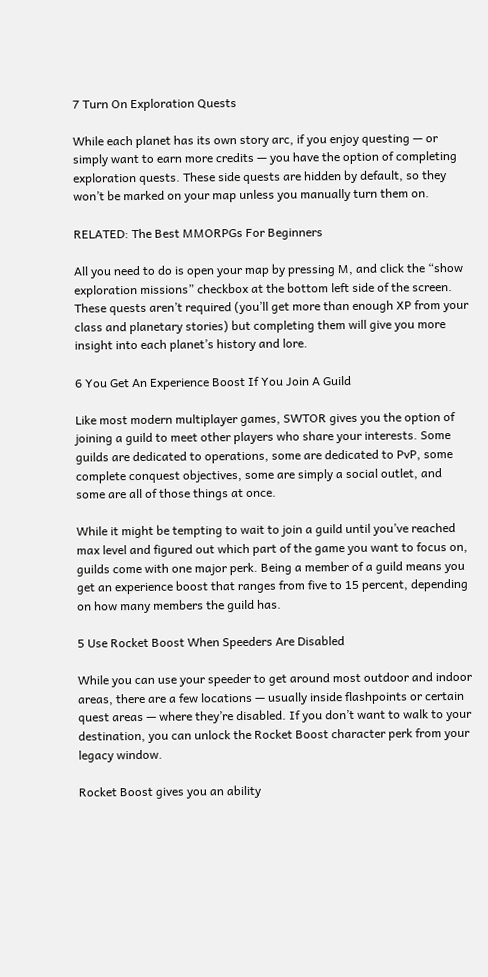7 Turn On Exploration Quests

While each planet has its own story arc, if you enjoy questing — or simply want to earn more credits — you have the option of completing exploration quests. These side quests are hidden by default, so they won’t be marked on your map unless you manually turn them on.

RELATED: The Best MMORPGs For Beginners

All you need to do is open your map by pressing M, and click the “show exploration missions” checkbox at the bottom left side of the screen. These quests aren’t required (you’ll get more than enough XP from your class and planetary stories) but completing them will give you more insight into each planet’s history and lore.

6 You Get An Experience Boost If You Join A Guild

Like most modern multiplayer games, SWTOR gives you the option of joining a guild to meet other players who share your interests. Some guilds are dedicated to operations, some are dedicated to PvP, some complete conquest objectives, some are simply a social outlet, and some are all of those things at once.

While it might be tempting to wait to join a guild until you’ve reached max level and figured out which part of the game you want to focus on, guilds come with one major perk. Being a member of a guild means you get an experience boost that ranges from five to 15 percent, depending on how many members the guild has.

5 Use Rocket Boost When Speeders Are Disabled

While you can use your speeder to get around most outdoor and indoor areas, there are a few locations — usually inside flashpoints or certain quest areas — where they’re disabled. If you don’t want to walk to your destination, you can unlock the Rocket Boost character perk from your legacy window.

Rocket Boost gives you an ability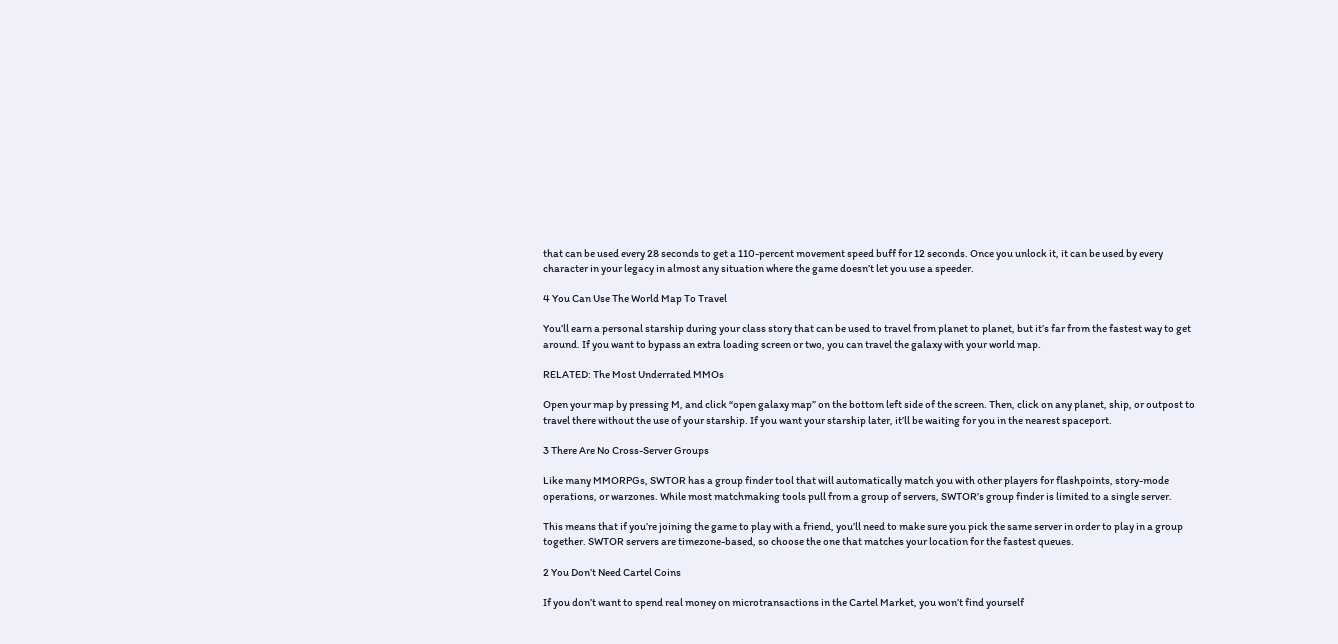that can be used every 28 seconds to get a 110-percent movement speed buff for 12 seconds. Once you unlock it, it can be used by every character in your legacy in almost any situation where the game doesn’t let you use a speeder.

4 You Can Use The World Map To Travel

You’ll earn a personal starship during your class story that can be used to travel from planet to planet, but it’s far from the fastest way to get around. If you want to bypass an extra loading screen or two, you can travel the galaxy with your world map.

RELATED: The Most Underrated MMOs

Open your map by pressing M, and click “open galaxy map” on the bottom left side of the screen. Then, click on any planet, ship, or outpost to travel there without the use of your starship. If you want your starship later, it’ll be waiting for you in the nearest spaceport.

3 There Are No Cross-Server Groups

Like many MMORPGs, SWTOR has a group finder tool that will automatically match you with other players for flashpoints, story-mode operations, or warzones. While most matchmaking tools pull from a group of servers, SWTOR’s group finder is limited to a single server.

This means that if you’re joining the game to play with a friend, you’ll need to make sure you pick the same server in order to play in a group together. SWTOR servers are timezone-based, so choose the one that matches your location for the fastest queues.

2 You Don’t Need Cartel Coins

If you don’t want to spend real money on microtransactions in the Cartel Market, you won’t find yourself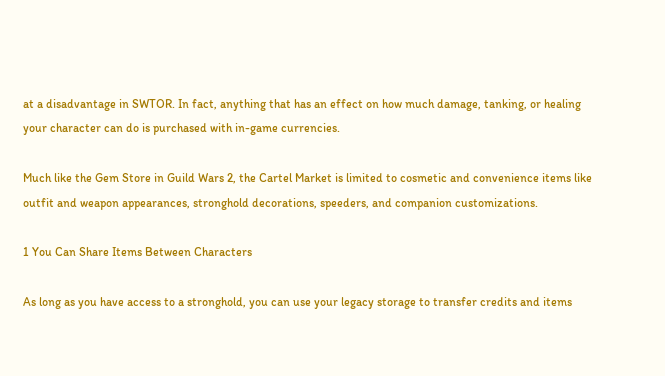at a disadvantage in SWTOR. In fact, anything that has an effect on how much damage, tanking, or healing your character can do is purchased with in-game currencies.

Much like the Gem Store in Guild Wars 2, the Cartel Market is limited to cosmetic and convenience items like outfit and weapon appearances, stronghold decorations, speeders, and companion customizations.

1 You Can Share Items Between Characters

As long as you have access to a stronghold, you can use your legacy storage to transfer credits and items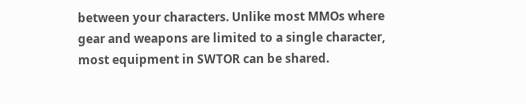between your characters. Unlike most MMOs where gear and weapons are limited to a single character, most equipment in SWTOR can be shared.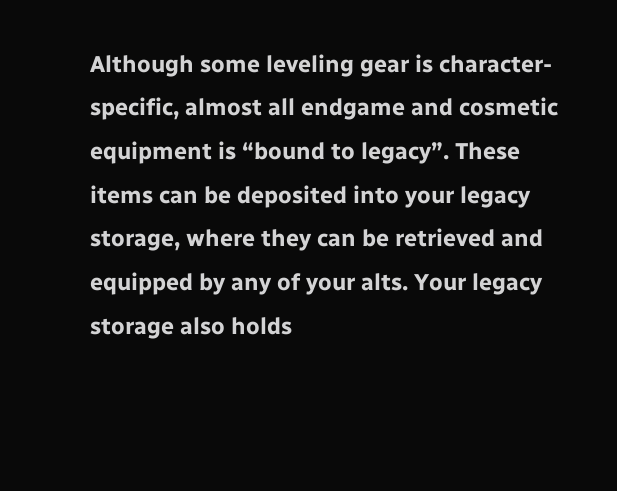Although some leveling gear is character-specific, almost all endgame and cosmetic equipment is “bound to legacy”. These items can be deposited into your legacy storage, where they can be retrieved and equipped by any of your alts. Your legacy storage also holds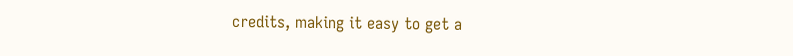credits, making it easy to get a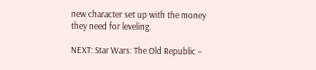new character set up with the money they need for leveling.

NEXT: Star Wars: The Old Republic –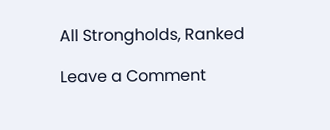All Strongholds, Ranked

Leave a Comment